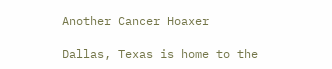Another Cancer Hoaxer

Dallas, Texas is home to the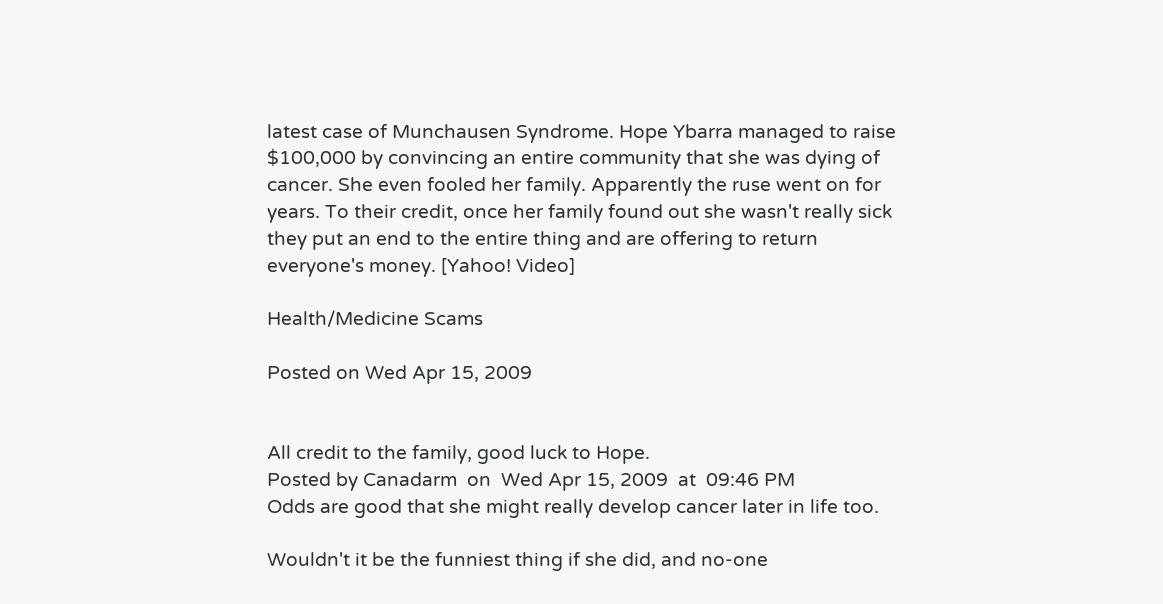latest case of Munchausen Syndrome. Hope Ybarra managed to raise $100,000 by convincing an entire community that she was dying of cancer. She even fooled her family. Apparently the ruse went on for years. To their credit, once her family found out she wasn't really sick they put an end to the entire thing and are offering to return everyone's money. [Yahoo! Video]

Health/Medicine Scams

Posted on Wed Apr 15, 2009


All credit to the family, good luck to Hope.
Posted by Canadarm  on  Wed Apr 15, 2009  at  09:46 PM
Odds are good that she might really develop cancer later in life too.

Wouldn't it be the funniest thing if she did, and no-one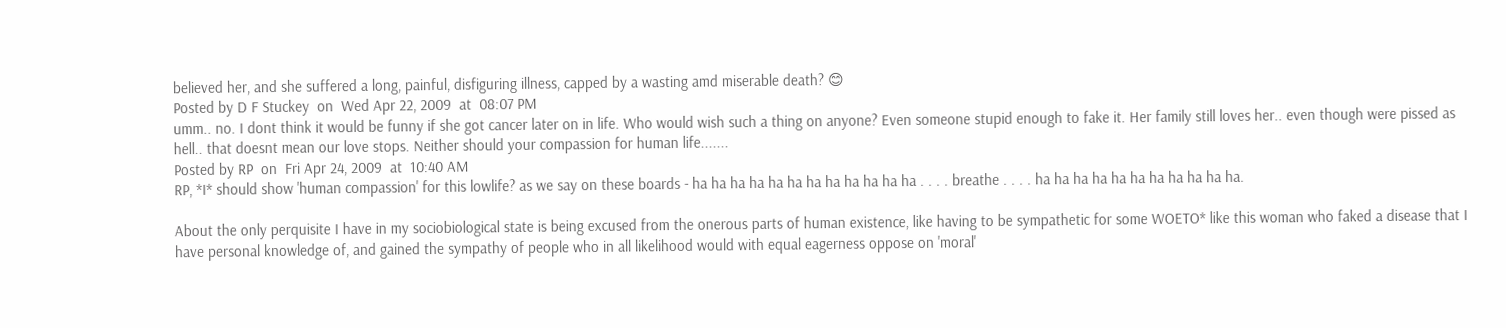believed her, and she suffered a long, painful, disfiguring illness, capped by a wasting amd miserable death? 😊
Posted by D F Stuckey  on  Wed Apr 22, 2009  at  08:07 PM
umm.. no. I dont think it would be funny if she got cancer later on in life. Who would wish such a thing on anyone? Even someone stupid enough to fake it. Her family still loves her.. even though were pissed as hell.. that doesnt mean our love stops. Neither should your compassion for human life.......
Posted by RP  on  Fri Apr 24, 2009  at  10:40 AM
RP, *I* should show 'human compassion' for this lowlife? as we say on these boards - ha ha ha ha ha ha ha ha ha ha ha ha . . . . breathe . . . . ha ha ha ha ha ha ha ha ha ha ha.

About the only perquisite I have in my sociobiological state is being excused from the onerous parts of human existence, like having to be sympathetic for some WOETO* like this woman who faked a disease that I have personal knowledge of, and gained the sympathy of people who in all likelihood would with equal eagerness oppose on 'moral'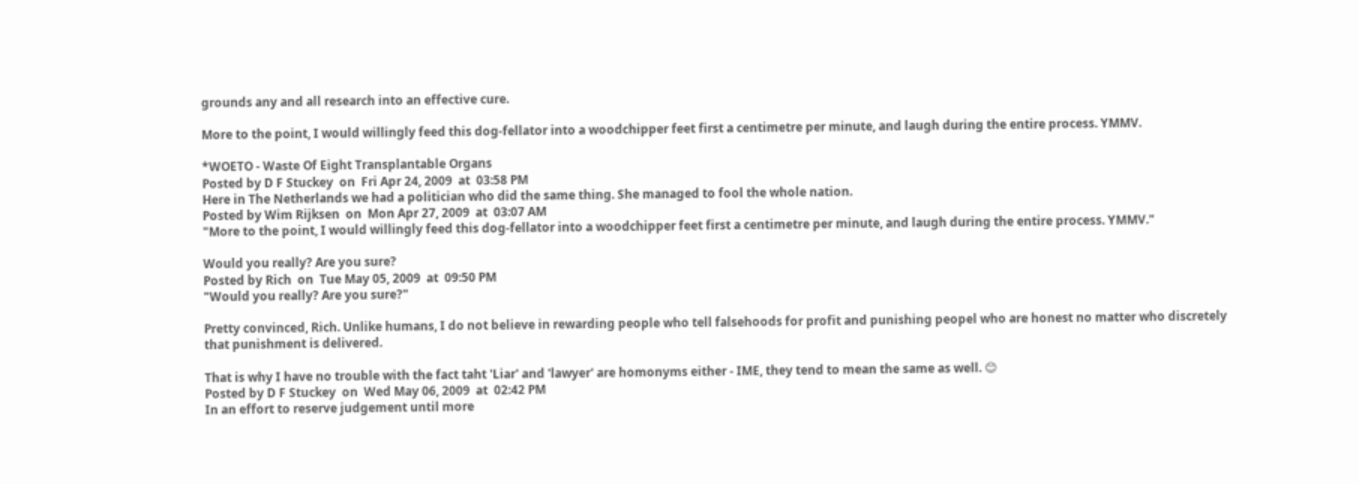grounds any and all research into an effective cure.

More to the point, I would willingly feed this dog-fellator into a woodchipper feet first a centimetre per minute, and laugh during the entire process. YMMV.

*WOETO - Waste Of Eight Transplantable Organs
Posted by D F Stuckey  on  Fri Apr 24, 2009  at  03:58 PM
Here in The Netherlands we had a politician who did the same thing. She managed to fool the whole nation.
Posted by Wim Rijksen  on  Mon Apr 27, 2009  at  03:07 AM
"More to the point, I would willingly feed this dog-fellator into a woodchipper feet first a centimetre per minute, and laugh during the entire process. YMMV."

Would you really? Are you sure?
Posted by Rich  on  Tue May 05, 2009  at  09:50 PM
"Would you really? Are you sure?"

Pretty convinced, Rich. Unlike humans, I do not believe in rewarding people who tell falsehoods for profit and punishing peopel who are honest no matter who discretely that punishment is delivered.

That is why I have no trouble with the fact taht 'Liar' and 'lawyer' are homonyms either - IME, they tend to mean the same as well. 😊
Posted by D F Stuckey  on  Wed May 06, 2009  at  02:42 PM
In an effort to reserve judgement until more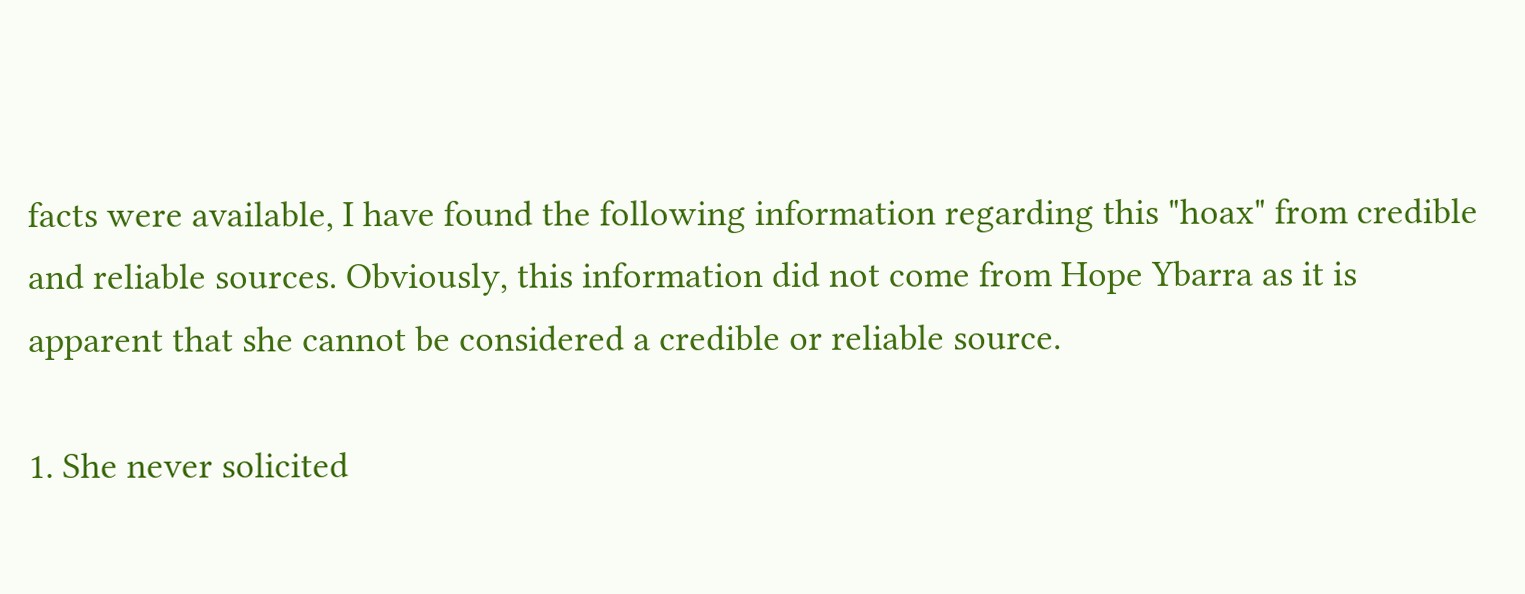facts were available, I have found the following information regarding this "hoax" from credible and reliable sources. Obviously, this information did not come from Hope Ybarra as it is apparent that she cannot be considered a credible or reliable source.

1. She never solicited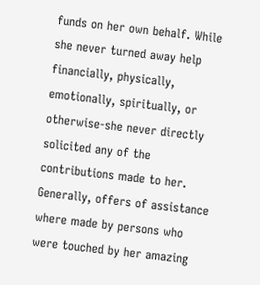funds on her own behalf. While she never turned away help financially, physically, emotionally, spiritually, or otherwise-she never directly solicited any of the contributions made to her. Generally, offers of assistance where made by persons who were touched by her amazing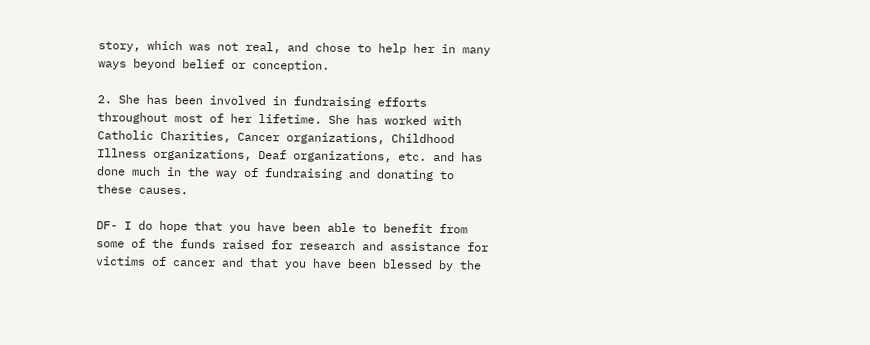story, which was not real, and chose to help her in many ways beyond belief or conception.

2. She has been involved in fundraising efforts throughout most of her lifetime. She has worked with Catholic Charities, Cancer organizations, Childhood Illness organizations, Deaf organizations, etc. and has done much in the way of fundraising and donating to these causes.

DF- I do hope that you have been able to benefit from some of the funds raised for research and assistance for victims of cancer and that you have been blessed by the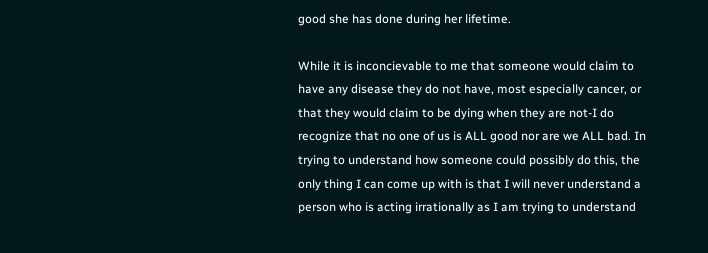good she has done during her lifetime.

While it is inconcievable to me that someone would claim to have any disease they do not have, most especially cancer, or that they would claim to be dying when they are not-I do recognize that no one of us is ALL good nor are we ALL bad. In trying to understand how someone could possibly do this, the only thing I can come up with is that I will never understand a person who is acting irrationally as I am trying to understand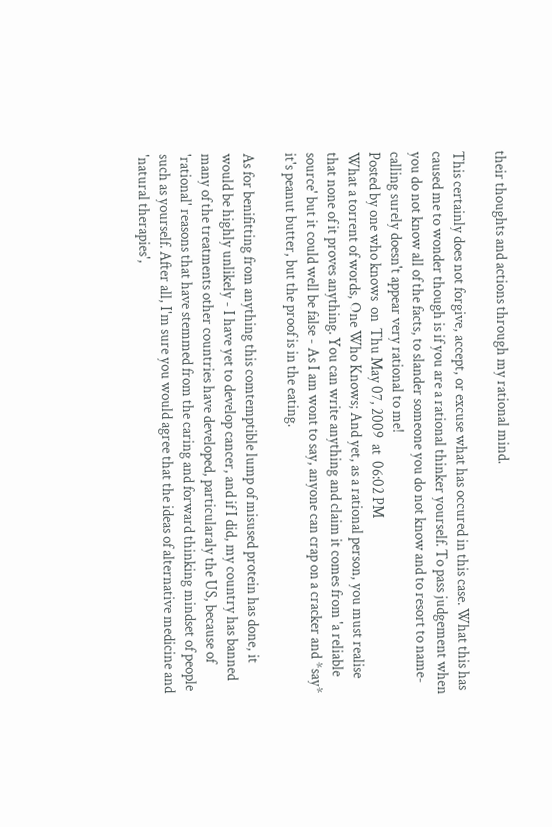their thoughts and actions through my rational mind.

This certainly does not forgive, accept, or excuse what has occured in this case. What this has caused me to wonder though is if you are a rational thinker yourself. To pass judgement when you do not know all of the facts, to slander someone you do not know and to resort to name-calling surely doesn't appear very rational to me!
Posted by one who knows  on  Thu May 07, 2009  at  06:02 PM
What a torrent of words, One Who Knows; And yet, as a rational person, you must realise that none of it proves anything. You can write anything and claim it comes from 'a reliable source' but it could well be false - As I am wont to say, anyone can crap on a cracker and *say* it's peanut butter, but the proof is in the eating.

As for benifitting from anything this comtemptible lump of misused protein has done, it would be highly unlikely - I have yet to develop cancer, and if I did, my country has banned many of the treatments other countries have developed, particularaly the US, because of 'rational' reasons that have stemmed from the caring and forward thinking mindset of people such as yourself. After all, I'm sure you would agree that the ideas of alternative medicine and 'natural therapies',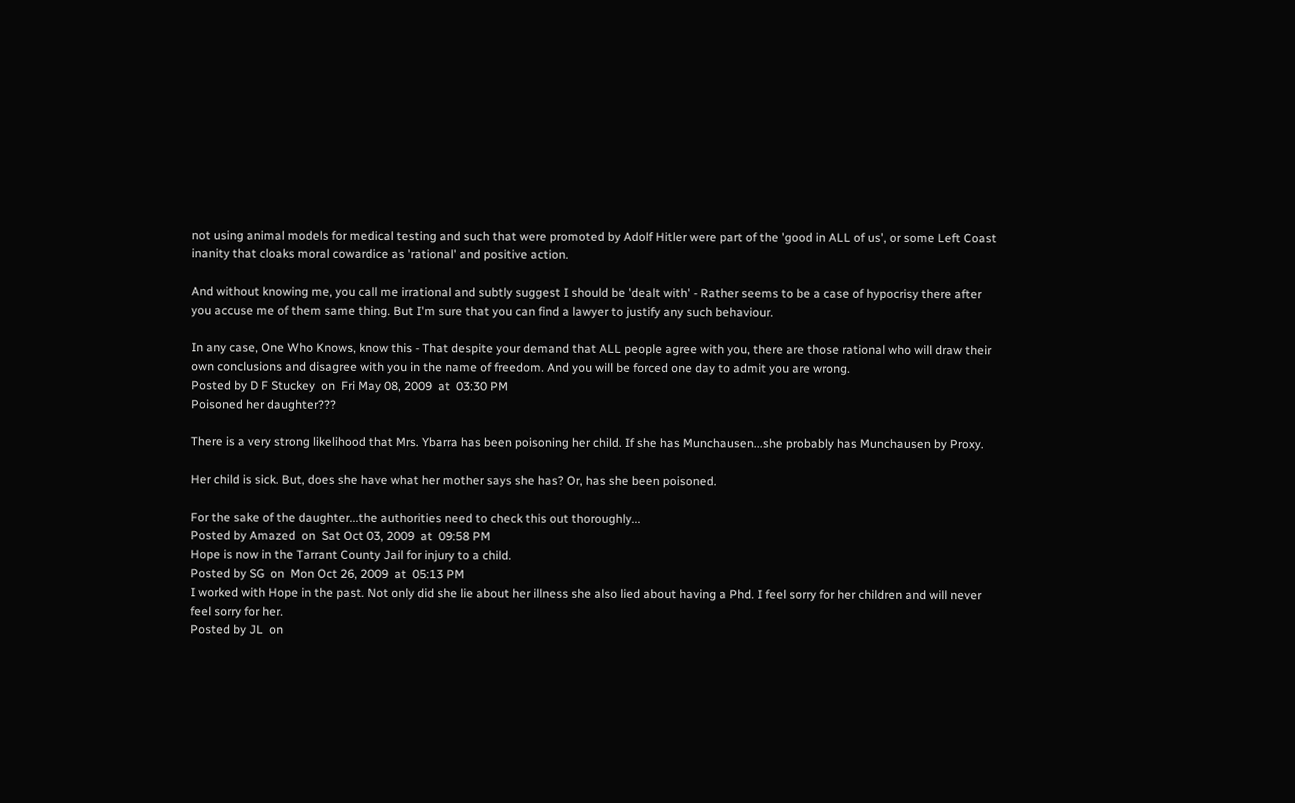not using animal models for medical testing and such that were promoted by Adolf Hitler were part of the 'good in ALL of us', or some Left Coast inanity that cloaks moral cowardice as 'rational' and positive action.

And without knowing me, you call me irrational and subtly suggest I should be 'dealt with' - Rather seems to be a case of hypocrisy there after you accuse me of them same thing. But I'm sure that you can find a lawyer to justify any such behaviour.

In any case, One Who Knows, know this - That despite your demand that ALL people agree with you, there are those rational who will draw their own conclusions and disagree with you in the name of freedom. And you will be forced one day to admit you are wrong.
Posted by D F Stuckey  on  Fri May 08, 2009  at  03:30 PM
Poisoned her daughter???

There is a very strong likelihood that Mrs. Ybarra has been poisoning her child. If she has Munchausen...she probably has Munchausen by Proxy.

Her child is sick. But, does she have what her mother says she has? Or, has she been poisoned.

For the sake of the daughter...the authorities need to check this out thoroughly...
Posted by Amazed  on  Sat Oct 03, 2009  at  09:58 PM
Hope is now in the Tarrant County Jail for injury to a child.
Posted by SG  on  Mon Oct 26, 2009  at  05:13 PM
I worked with Hope in the past. Not only did she lie about her illness she also lied about having a Phd. I feel sorry for her children and will never feel sorry for her.
Posted by JL  on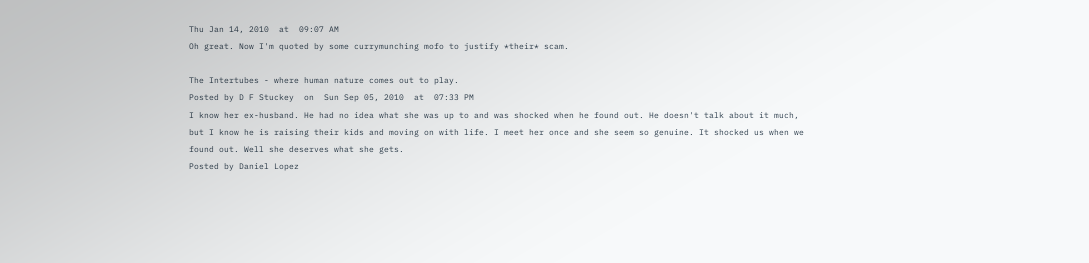Thu Jan 14, 2010  at  09:07 AM
Oh great. Now I'm quoted by some currymunching mofo to justify *their* scam.

The Intertubes - where human nature comes out to play.
Posted by D F Stuckey  on  Sun Sep 05, 2010  at  07:33 PM
I know her ex-husband. He had no idea what she was up to and was shocked when he found out. He doesn't talk about it much, but I know he is raising their kids and moving on with life. I meet her once and she seem so genuine. It shocked us when we found out. Well she deserves what she gets.
Posted by Daniel Lopez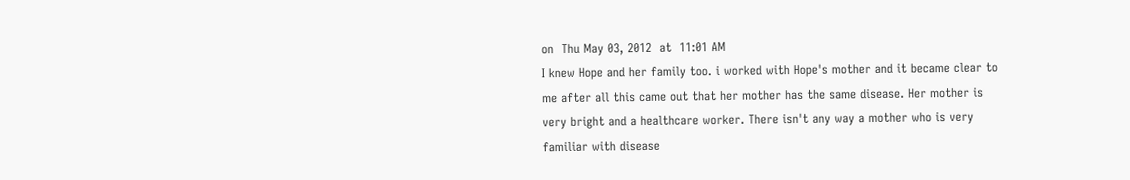on  Thu May 03, 2012  at  11:01 AM
I knew Hope and her family too. i worked with Hope's mother and it became clear to me after all this came out that her mother has the same disease. Her mother is very bright and a healthcare worker. There isn't any way a mother who is very familiar with disease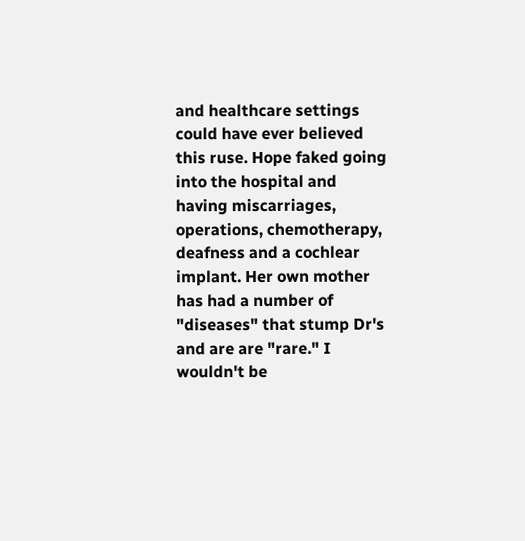and healthcare settings could have ever believed this ruse. Hope faked going into the hospital and having miscarriages, operations, chemotherapy, deafness and a cochlear implant. Her own mother has had a number of "diseases" that stump Dr's and are are "rare." I wouldn't be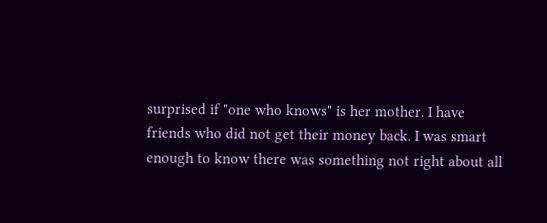surprised if "one who knows" is her mother. I have friends who did not get their money back. I was smart enough to know there was something not right about all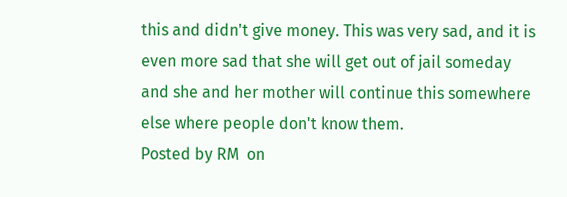this and didn't give money. This was very sad, and it is even more sad that she will get out of jail someday and she and her mother will continue this somewhere else where people don't know them.
Posted by RM  on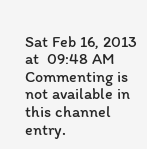Sat Feb 16, 2013  at  09:48 AM
Commenting is not available in this channel entry.